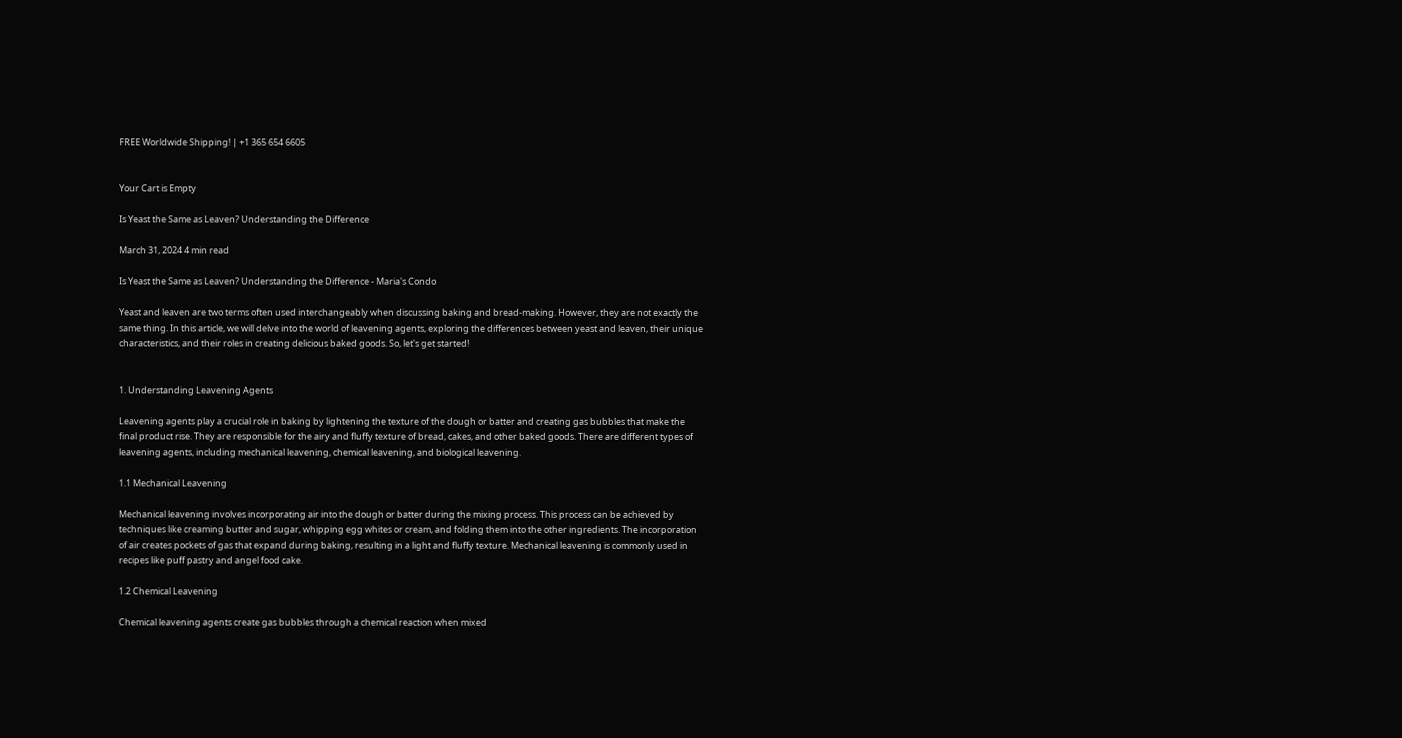FREE Worldwide Shipping! | +1 365 654 6605


Your Cart is Empty

Is Yeast the Same as Leaven? Understanding the Difference

March 31, 2024 4 min read

Is Yeast the Same as Leaven? Understanding the Difference - Maria's Condo

Yeast and leaven are two terms often used interchangeably when discussing baking and bread-making. However, they are not exactly the same thing. In this article, we will delve into the world of leavening agents, exploring the differences between yeast and leaven, their unique characteristics, and their roles in creating delicious baked goods. So, let's get started!


1. Understanding Leavening Agents

Leavening agents play a crucial role in baking by lightening the texture of the dough or batter and creating gas bubbles that make the final product rise. They are responsible for the airy and fluffy texture of bread, cakes, and other baked goods. There are different types of leavening agents, including mechanical leavening, chemical leavening, and biological leavening.

1.1 Mechanical Leavening

Mechanical leavening involves incorporating air into the dough or batter during the mixing process. This process can be achieved by techniques like creaming butter and sugar, whipping egg whites or cream, and folding them into the other ingredients. The incorporation of air creates pockets of gas that expand during baking, resulting in a light and fluffy texture. Mechanical leavening is commonly used in recipes like puff pastry and angel food cake.

1.2 Chemical Leavening

Chemical leavening agents create gas bubbles through a chemical reaction when mixed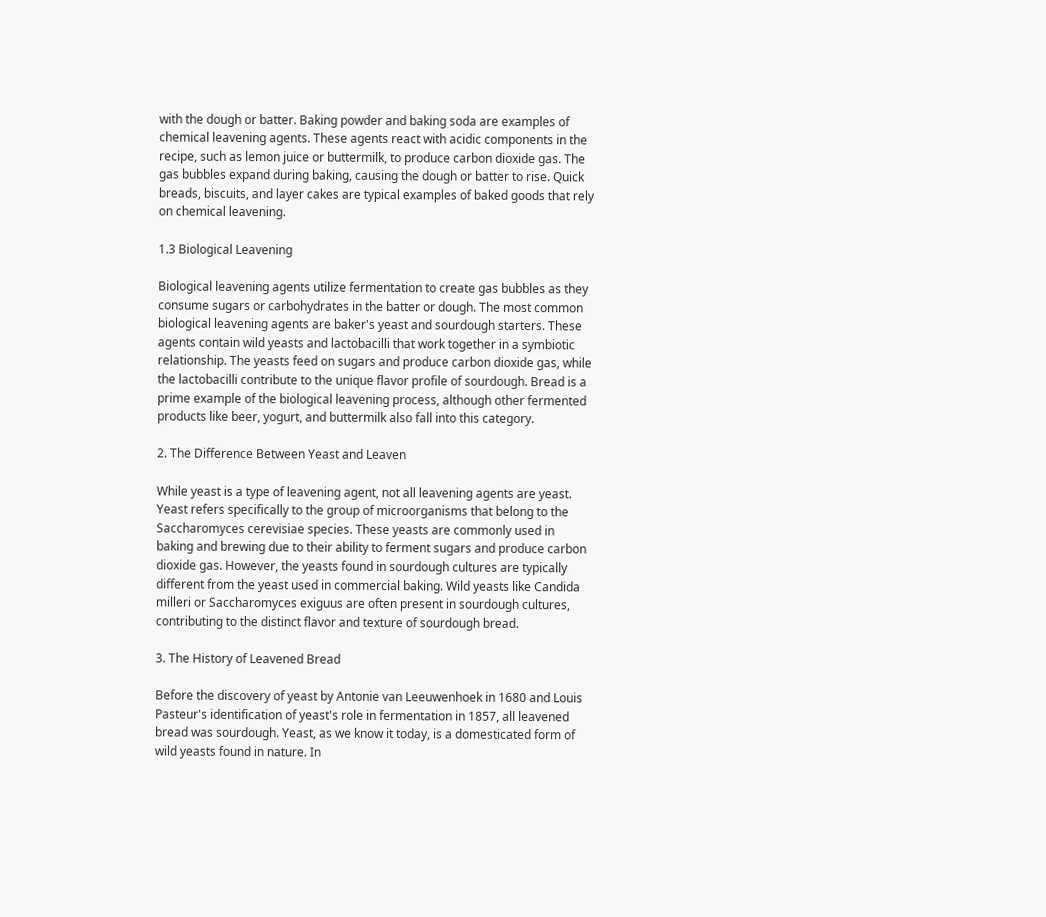with the dough or batter. Baking powder and baking soda are examples of chemical leavening agents. These agents react with acidic components in the recipe, such as lemon juice or buttermilk, to produce carbon dioxide gas. The gas bubbles expand during baking, causing the dough or batter to rise. Quick breads, biscuits, and layer cakes are typical examples of baked goods that rely on chemical leavening.

1.3 Biological Leavening

Biological leavening agents utilize fermentation to create gas bubbles as they consume sugars or carbohydrates in the batter or dough. The most common biological leavening agents are baker's yeast and sourdough starters. These agents contain wild yeasts and lactobacilli that work together in a symbiotic relationship. The yeasts feed on sugars and produce carbon dioxide gas, while the lactobacilli contribute to the unique flavor profile of sourdough. Bread is a prime example of the biological leavening process, although other fermented products like beer, yogurt, and buttermilk also fall into this category.

2. The Difference Between Yeast and Leaven

While yeast is a type of leavening agent, not all leavening agents are yeast. Yeast refers specifically to the group of microorganisms that belong to the Saccharomyces cerevisiae species. These yeasts are commonly used in baking and brewing due to their ability to ferment sugars and produce carbon dioxide gas. However, the yeasts found in sourdough cultures are typically different from the yeast used in commercial baking. Wild yeasts like Candida milleri or Saccharomyces exiguus are often present in sourdough cultures, contributing to the distinct flavor and texture of sourdough bread.

3. The History of Leavened Bread

Before the discovery of yeast by Antonie van Leeuwenhoek in 1680 and Louis Pasteur's identification of yeast's role in fermentation in 1857, all leavened bread was sourdough. Yeast, as we know it today, is a domesticated form of wild yeasts found in nature. In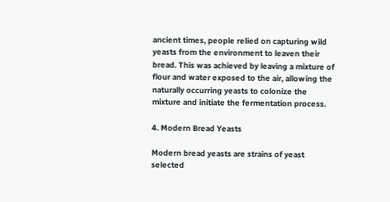ancient times, people relied on capturing wild yeasts from the environment to leaven their bread. This was achieved by leaving a mixture of flour and water exposed to the air, allowing the naturally occurring yeasts to colonize the mixture and initiate the fermentation process.

4. Modern Bread Yeasts

Modern bread yeasts are strains of yeast selected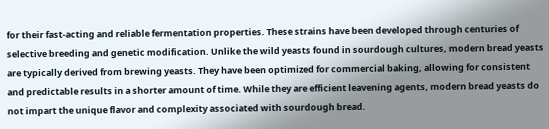for their fast-acting and reliable fermentation properties. These strains have been developed through centuries of selective breeding and genetic modification. Unlike the wild yeasts found in sourdough cultures, modern bread yeasts are typically derived from brewing yeasts. They have been optimized for commercial baking, allowing for consistent and predictable results in a shorter amount of time. While they are efficient leavening agents, modern bread yeasts do not impart the unique flavor and complexity associated with sourdough bread.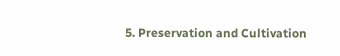5. Preservation and Cultivation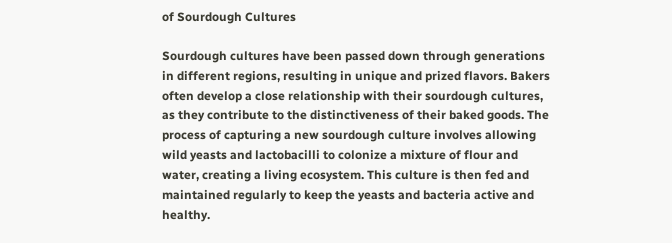of Sourdough Cultures

Sourdough cultures have been passed down through generations in different regions, resulting in unique and prized flavors. Bakers often develop a close relationship with their sourdough cultures, as they contribute to the distinctiveness of their baked goods. The process of capturing a new sourdough culture involves allowing wild yeasts and lactobacilli to colonize a mixture of flour and water, creating a living ecosystem. This culture is then fed and maintained regularly to keep the yeasts and bacteria active and healthy.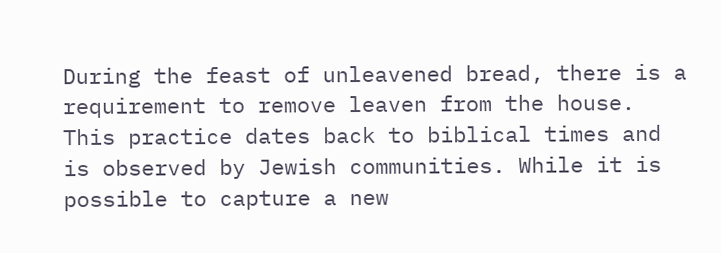During the feast of unleavened bread, there is a requirement to remove leaven from the house. This practice dates back to biblical times and is observed by Jewish communities. While it is possible to capture a new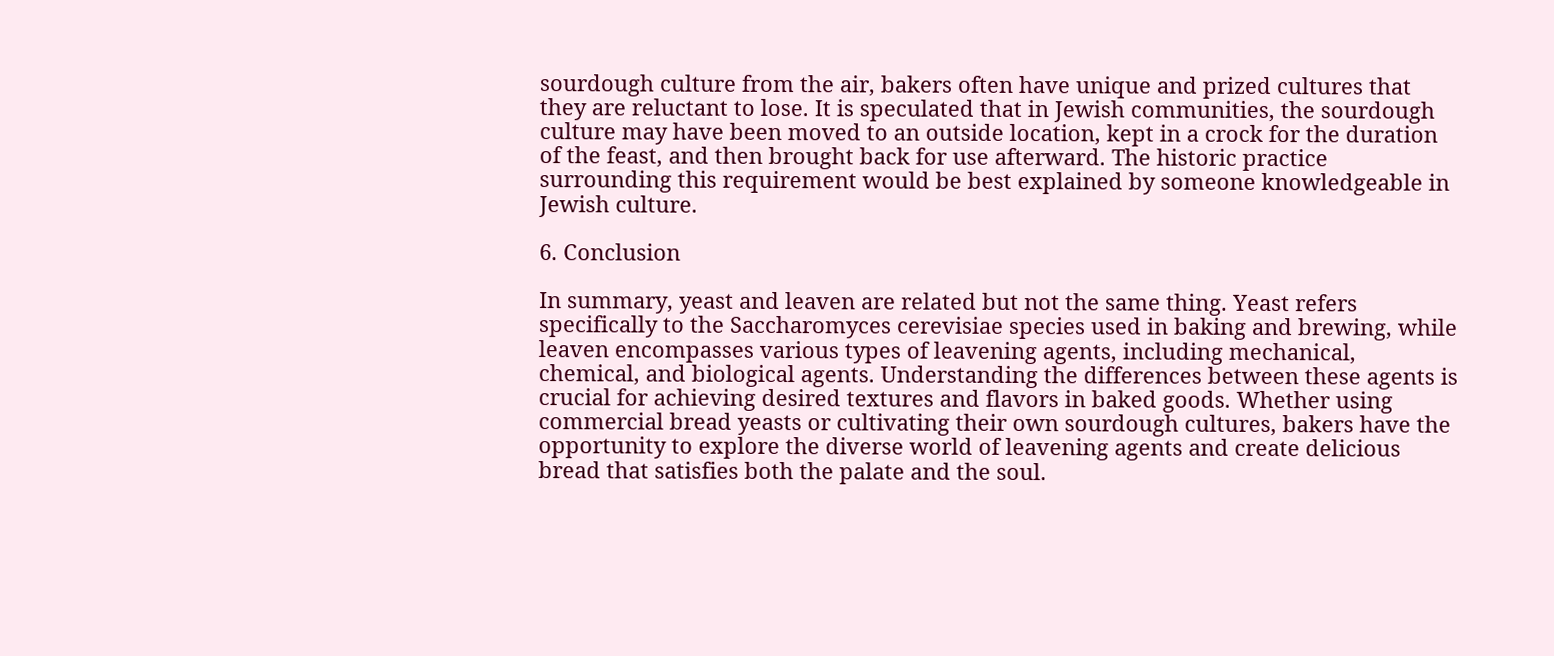sourdough culture from the air, bakers often have unique and prized cultures that they are reluctant to lose. It is speculated that in Jewish communities, the sourdough culture may have been moved to an outside location, kept in a crock for the duration of the feast, and then brought back for use afterward. The historic practice surrounding this requirement would be best explained by someone knowledgeable in Jewish culture.

6. Conclusion

In summary, yeast and leaven are related but not the same thing. Yeast refers specifically to the Saccharomyces cerevisiae species used in baking and brewing, while leaven encompasses various types of leavening agents, including mechanical, chemical, and biological agents. Understanding the differences between these agents is crucial for achieving desired textures and flavors in baked goods. Whether using commercial bread yeasts or cultivating their own sourdough cultures, bakers have the opportunity to explore the diverse world of leavening agents and create delicious bread that satisfies both the palate and the soul.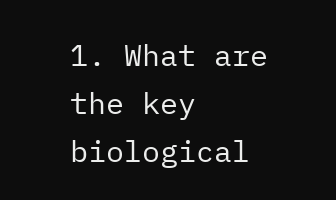1. What are the key biological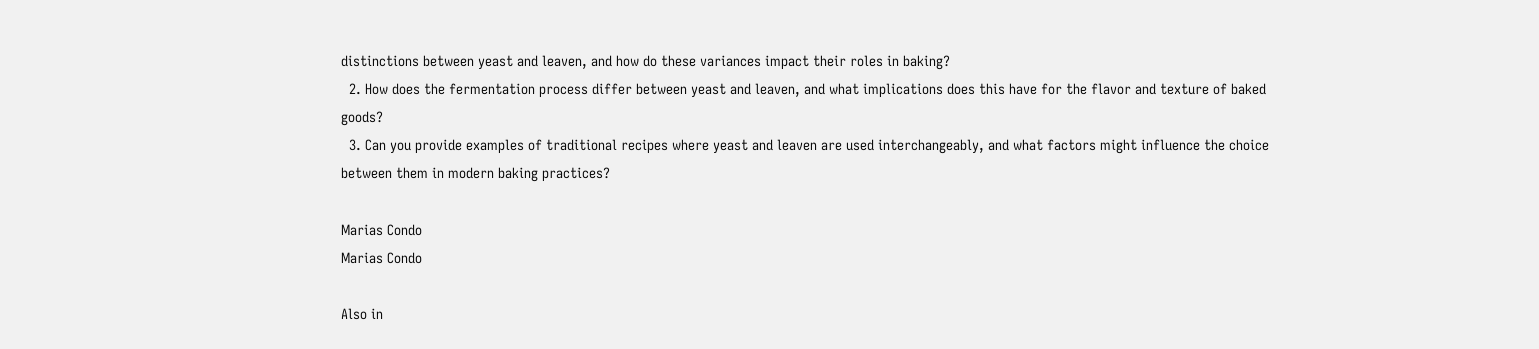distinctions between yeast and leaven, and how do these variances impact their roles in baking?
  2. How does the fermentation process differ between yeast and leaven, and what implications does this have for the flavor and texture of baked goods?
  3. Can you provide examples of traditional recipes where yeast and leaven are used interchangeably, and what factors might influence the choice between them in modern baking practices?

Marias Condo
Marias Condo

Also in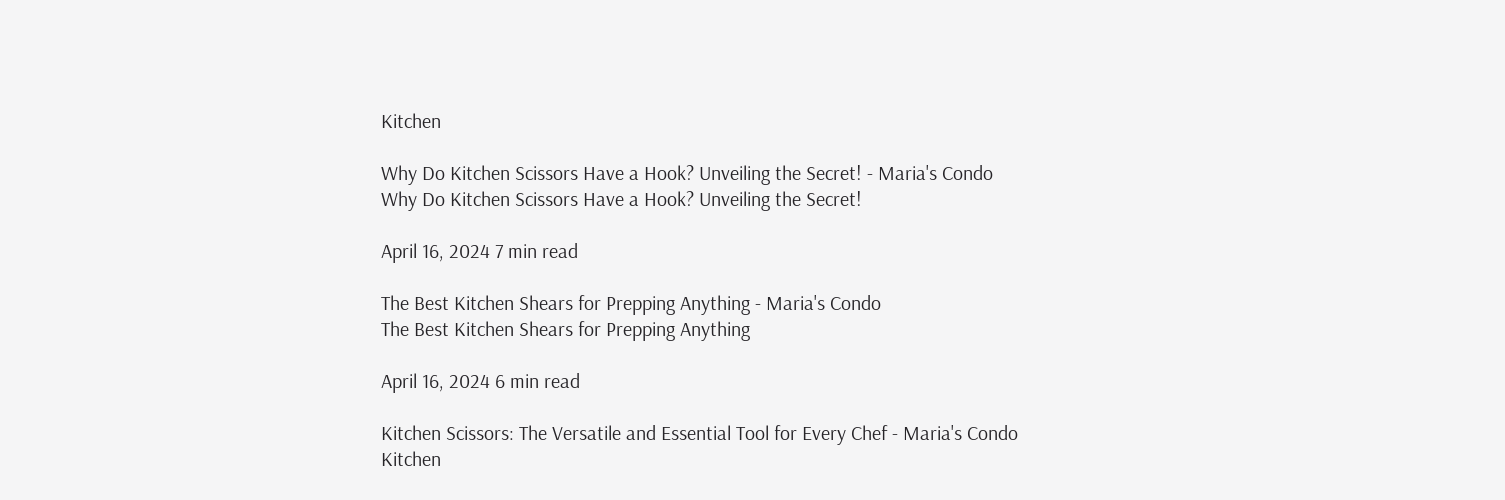Kitchen

Why Do Kitchen Scissors Have a Hook? Unveiling the Secret! - Maria's Condo
Why Do Kitchen Scissors Have a Hook? Unveiling the Secret!

April 16, 2024 7 min read

The Best Kitchen Shears for Prepping Anything - Maria's Condo
The Best Kitchen Shears for Prepping Anything

April 16, 2024 6 min read

Kitchen Scissors: The Versatile and Essential Tool for Every Chef - Maria's Condo
Kitchen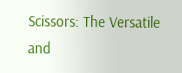Scissors: The Versatile and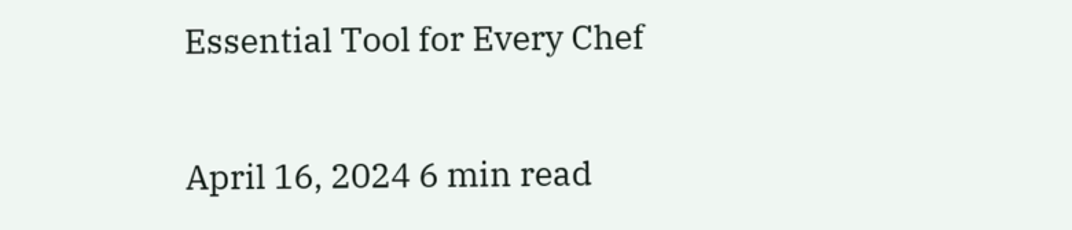Essential Tool for Every Chef

April 16, 2024 6 min read